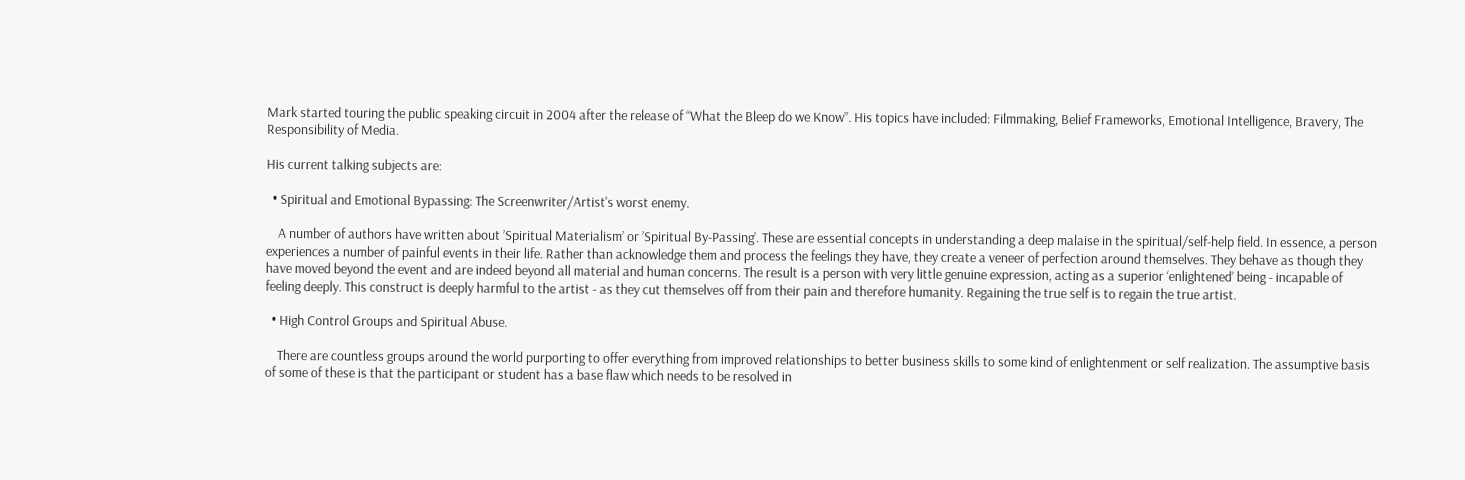Mark started touring the public speaking circuit in 2004 after the release of “What the Bleep do we Know”. His topics have included: Filmmaking, Belief Frameworks, Emotional Intelligence, Bravery, The Responsibility of Media.

His current talking subjects are:

  • Spiritual and Emotional Bypassing: The Screenwriter/Artist's worst enemy.

    A number of authors have written about ’Spiritual Materialism’ or ’Spiritual By-Passing’. These are essential concepts in understanding a deep malaise in the spiritual/self-help field. In essence, a person experiences a number of painful events in their life. Rather than acknowledge them and process the feelings they have, they create a veneer of perfection around themselves. They behave as though they have moved beyond the event and are indeed beyond all material and human concerns. The result is a person with very little genuine expression, acting as a superior ‘enlightened’ being - incapable of feeling deeply. This construct is deeply harmful to the artist - as they cut themselves off from their pain and therefore humanity. Regaining the true self is to regain the true artist.

  • High Control Groups and Spiritual Abuse.

    There are countless groups around the world purporting to offer everything from improved relationships to better business skills to some kind of enlightenment or self realization. The assumptive basis of some of these is that the participant or student has a base flaw which needs to be resolved in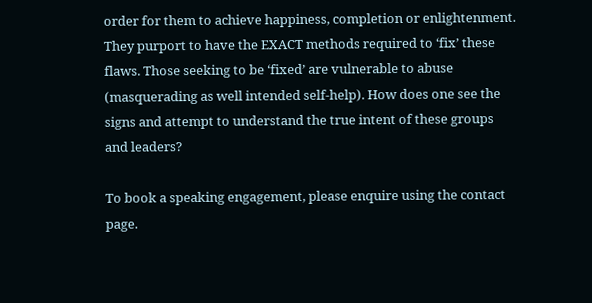order for them to achieve happiness, completion or enlightenment. They purport to have the EXACT methods required to ‘fix’ these flaws. Those seeking to be ‘fixed’ are vulnerable to abuse (masquerading as well intended self-help). How does one see the signs and attempt to understand the true intent of these groups and leaders?

To book a speaking engagement, please enquire using the contact page.